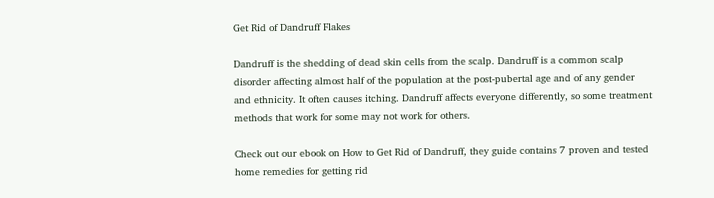Get Rid of Dandruff Flakes

Dandruff is the shedding of dead skin cells from the scalp. Dandruff is a common scalp disorder affecting almost half of the population at the post-pubertal age and of any gender and ethnicity. It often causes itching. Dandruff affects everyone differently, so some treatment methods that work for some may not work for others.

Check out our ebook on How to Get Rid of Dandruff, they guide contains 7 proven and tested home remedies for getting rid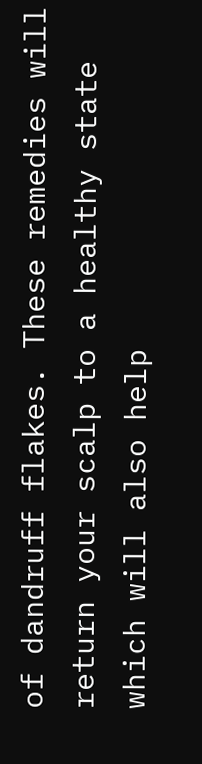of dandruff flakes. These remedies will return your scalp to a healthy state which will also help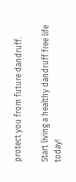protect you from future dandruff.

Start living a healthy dandruff free life today!